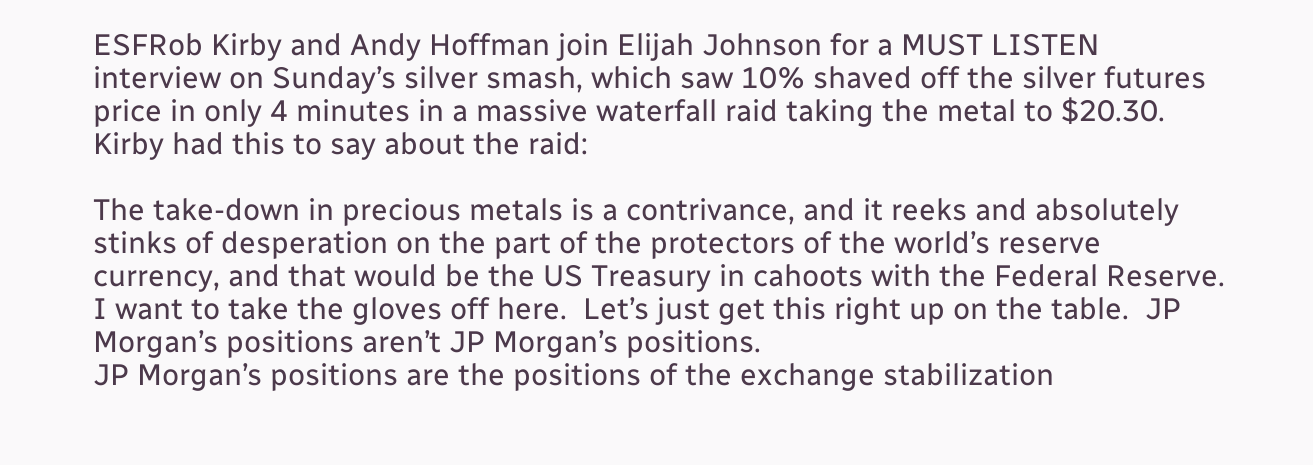ESFRob Kirby and Andy Hoffman join Elijah Johnson for a MUST LISTEN interview on Sunday’s silver smash, which saw 10% shaved off the silver futures price in only 4 minutes in a massive waterfall raid taking the metal to $20.30.
Kirby had this to say about the raid:

The take-down in precious metals is a contrivance, and it reeks and absolutely stinks of desperation on the part of the protectors of the world’s reserve currency, and that would be the US Treasury in cahoots with the Federal Reserve.
I want to take the gloves off here.  Let’s just get this right up on the table.  JP Morgan’s positions aren’t JP Morgan’s positions.
JP Morgan’s positions are the positions of the exchange stabilization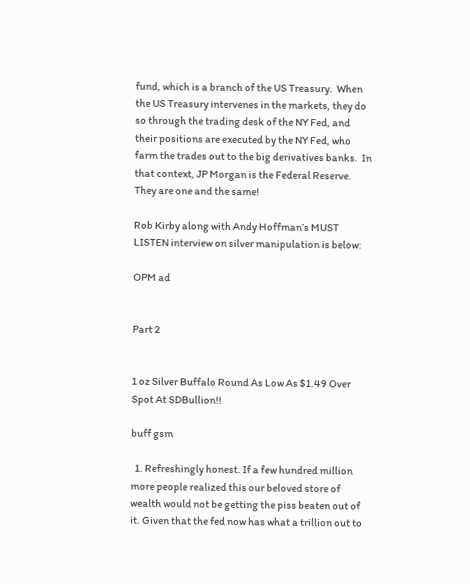fund, which is a branch of the US Treasury.  When the US Treasury intervenes in the markets, they do so through the trading desk of the NY Fed, and their positions are executed by the NY Fed, who farm the trades out to the big derivatives banks.  In that context, JP Morgan is the Federal Reserve.  They are one and the same!

Rob Kirby along with Andy Hoffman’s MUST LISTEN interview on silver manipulation is below:

OPM ad


Part 2


1 oz Silver Buffalo Round As Low As $1.49 Over Spot At SDBullion!!

buff gsm

  1. Refreshingly honest. If a few hundred million more people realized this our beloved store of wealth would not be getting the piss beaten out of it. Given that the fed now has what a trillion out to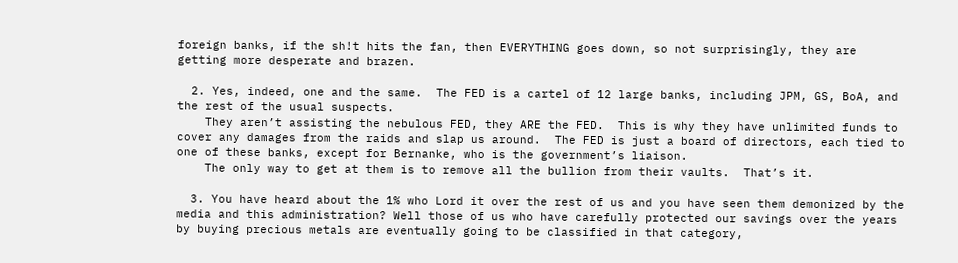foreign banks, if the sh!t hits the fan, then EVERYTHING goes down, so not surprisingly, they are getting more desperate and brazen.

  2. Yes, indeed, one and the same.  The FED is a cartel of 12 large banks, including JPM, GS, BoA, and the rest of the usual suspects.
    They aren’t assisting the nebulous FED, they ARE the FED.  This is why they have unlimited funds to cover any damages from the raids and slap us around.  The FED is just a board of directors, each tied to one of these banks, except for Bernanke, who is the government’s liaison.
    The only way to get at them is to remove all the bullion from their vaults.  That’s it.

  3. You have heard about the 1% who Lord it over the rest of us and you have seen them demonized by the media and this administration? Well those of us who have carefully protected our savings over the years by buying precious metals are eventually going to be classified in that category,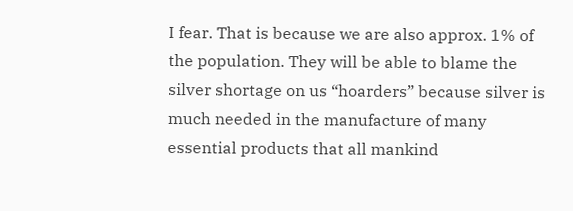I fear. That is because we are also approx. 1% of the population. They will be able to blame the silver shortage on us “hoarders” because silver is much needed in the manufacture of many essential products that all mankind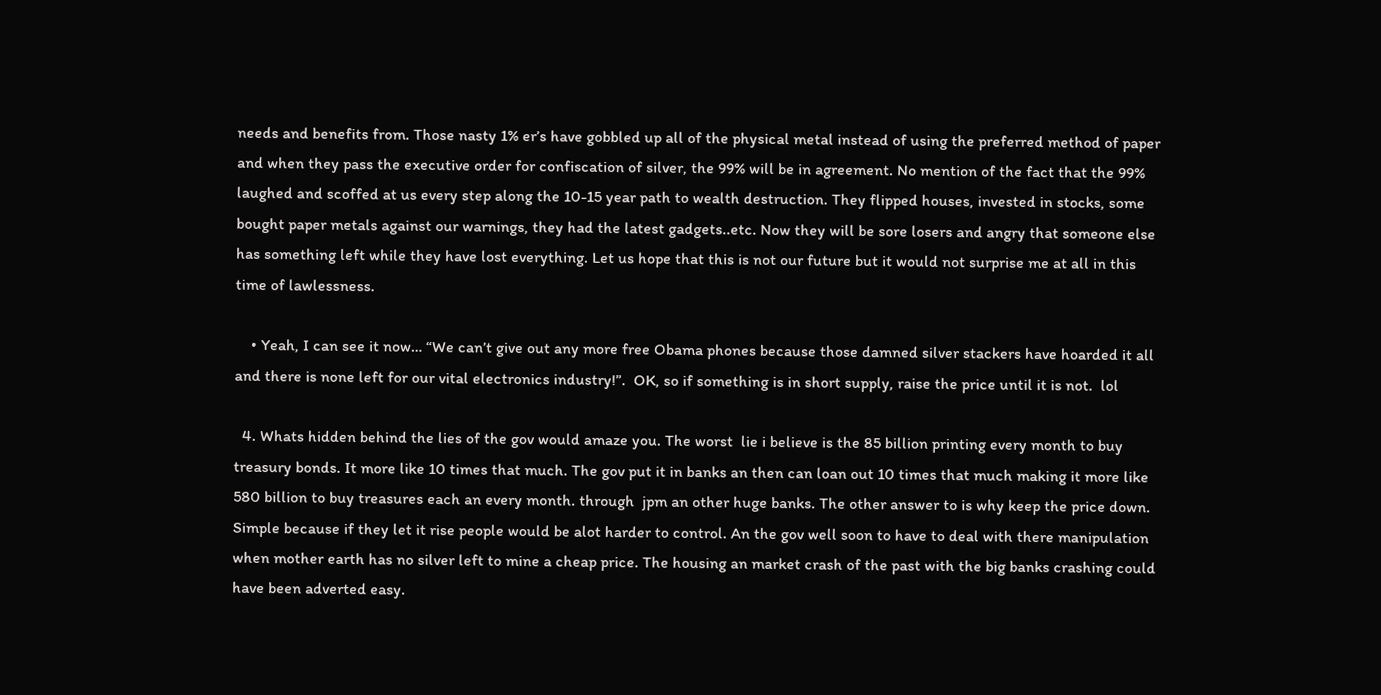needs and benefits from. Those nasty 1% er’s have gobbled up all of the physical metal instead of using the preferred method of paper and when they pass the executive order for confiscation of silver, the 99% will be in agreement. No mention of the fact that the 99% laughed and scoffed at us every step along the 10-15 year path to wealth destruction. They flipped houses, invested in stocks, some bought paper metals against our warnings, they had the latest gadgets..etc. Now they will be sore losers and angry that someone else has something left while they have lost everything. Let us hope that this is not our future but it would not surprise me at all in this time of lawlessness.

    • Yeah, I can see it now… “We can’t give out any more free Obama phones because those damned silver stackers have hoarded it all and there is none left for our vital electronics industry!”.  OK, so if something is in short supply, raise the price until it is not.  lol

  4. Whats hidden behind the lies of the gov would amaze you. The worst  lie i believe is the 85 billion printing every month to buy treasury bonds. It more like 10 times that much. The gov put it in banks an then can loan out 10 times that much making it more like 580 billion to buy treasures each an every month. through  jpm an other huge banks. The other answer to is why keep the price down. Simple because if they let it rise people would be alot harder to control. An the gov well soon to have to deal with there manipulation when mother earth has no silver left to mine a cheap price. The housing an market crash of the past with the big banks crashing could have been adverted easy.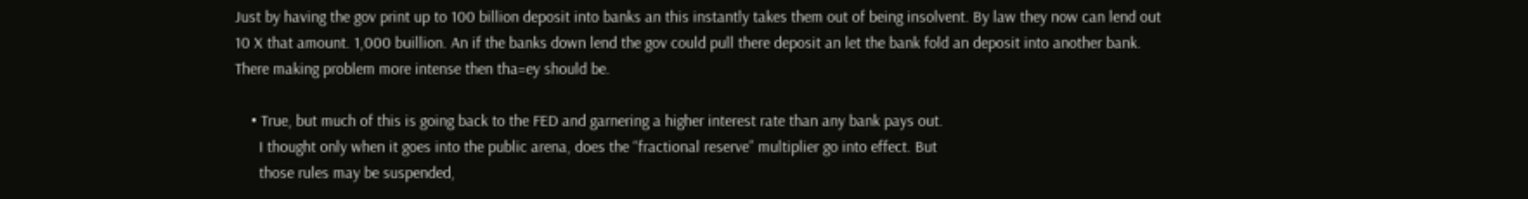Just by having the gov print up to 100 billion deposit into banks an this instantly takes them out of being insolvent. By law they now can lend out 10 X that amount. 1,000 buillion. An if the banks down lend the gov could pull there deposit an let the bank fold an deposit into another bank. There making problem more intense then tha=ey should be.

    • True, but much of this is going back to the FED and garnering a higher interest rate than any bank pays out.
      I thought only when it goes into the public arena, does the “fractional reserve” multiplier go into effect. But
      those rules may be suspended,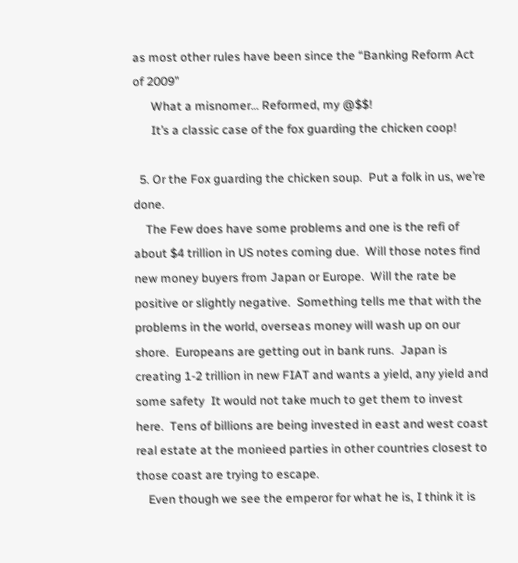as most other rules have been since the “Banking Reform Act of 2009”
      What a misnomer… Reformed, my @$$!
      It’s a classic case of the fox guarding the chicken coop!

  5. Or the Fox guarding the chicken soup.  Put a folk in us, we’re done.
    The Few does have some problems and one is the refi of about $4 trillion in US notes coming due.  Will those notes find new money buyers from Japan or Europe.  Will the rate be positive or slightly negative.  Something tells me that with the problems in the world, overseas money will wash up on our shore.  Europeans are getting out in bank runs.  Japan is creating 1-2 trillion in new FIAT and wants a yield, any yield and some safety  It would not take much to get them to invest here.  Tens of billions are being invested in east and west coast real estate at the monieed parties in other countries closest to those coast are trying to escape.
    Even though we see the emperor for what he is, I think it is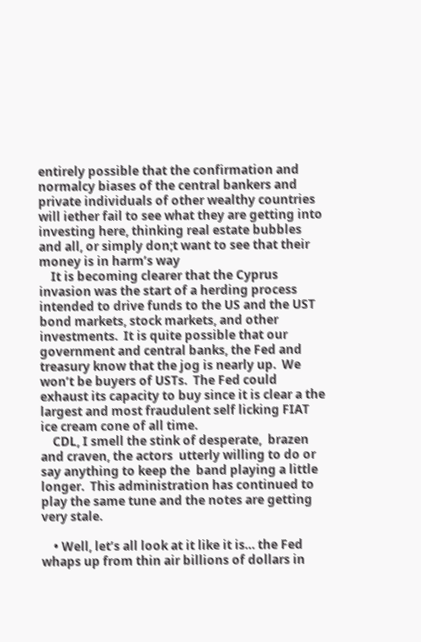entirely possible that the confirmation and normalcy biases of the central bankers and private individuals of other wealthy countries will iether fail to see what they are getting into investing here, thinking real estate bubbles and all, or simply don;t want to see that their money is in harm’s way
    It is becoming clearer that the Cyprus invasion was the start of a herding process intended to drive funds to the US and the UST bond markets, stock markets, and other investments.  It is quite possible that our government and central banks, the Fed and treasury know that the jog is nearly up.  We won’t be buyers of USTs.  The Fed could exhaust its capacity to buy since it is clear a the largest and most fraudulent self licking FIAT ice cream cone of all time.
    CDL, I smell the stink of desperate,  brazen and craven, the actors  utterly willing to do or say anything to keep the  band playing a little longer.  This administration has continued to play the same tune and the notes are getting very stale.

    • Well, let’s all look at it like it is… the Fed whaps up from thin air billions of dollars in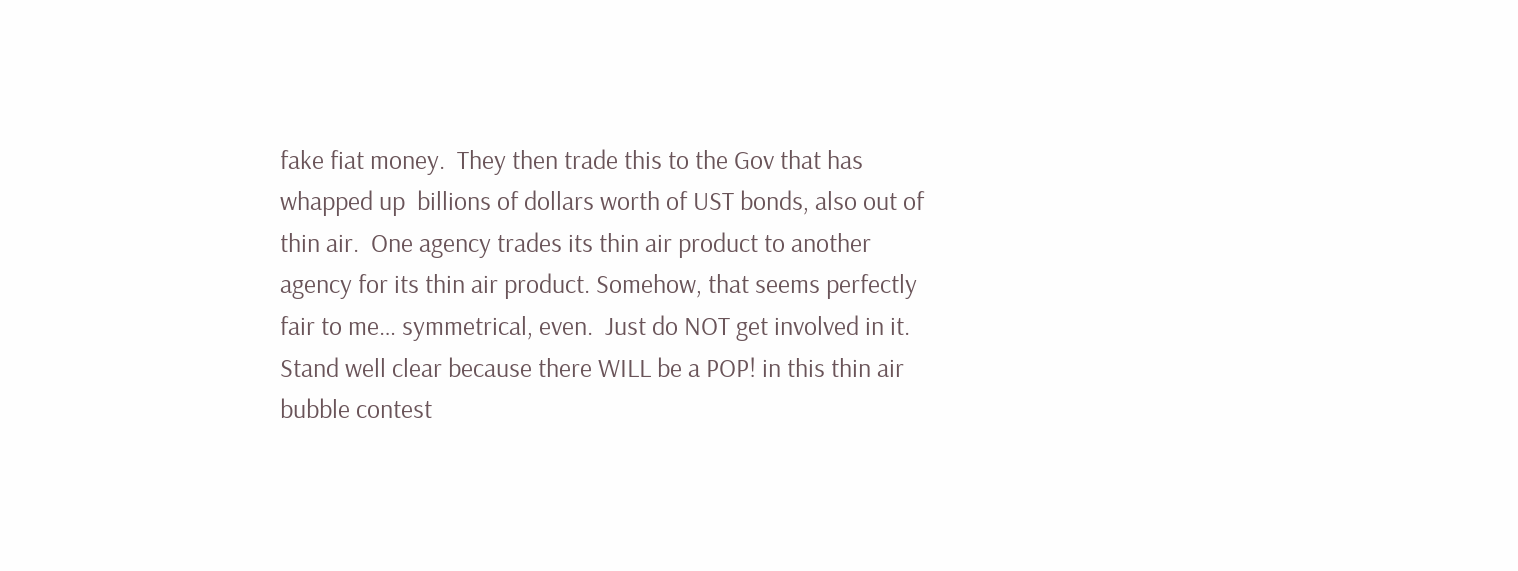fake fiat money.  They then trade this to the Gov that has whapped up  billions of dollars worth of UST bonds, also out of thin air.  One agency trades its thin air product to another agency for its thin air product. Somehow, that seems perfectly fair to me… symmetrical, even.  Just do NOT get involved in it.  Stand well clear because there WILL be a POP! in this thin air bubble contest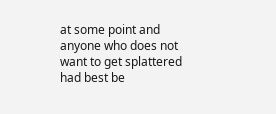at some point and anyone who does not want to get splattered had best be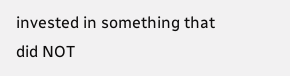invested in something that did NOT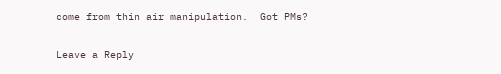come from thin air manipulation.  Got PMs?

Leave a Reply